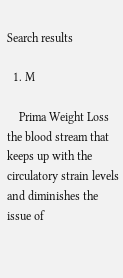Search results

  1. M

    Prima Weight Loss the blood stream that keeps up with the circulatory strain levels and diminishes the issue of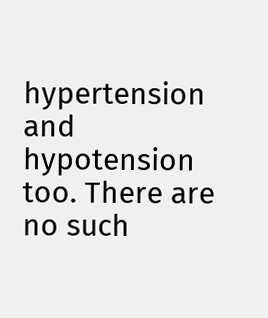hypertension and hypotension too. There are no such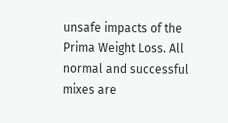unsafe impacts of the Prima Weight Loss. All normal and successful mixes are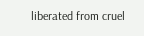liberated from cruel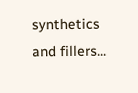synthetics and fillers...